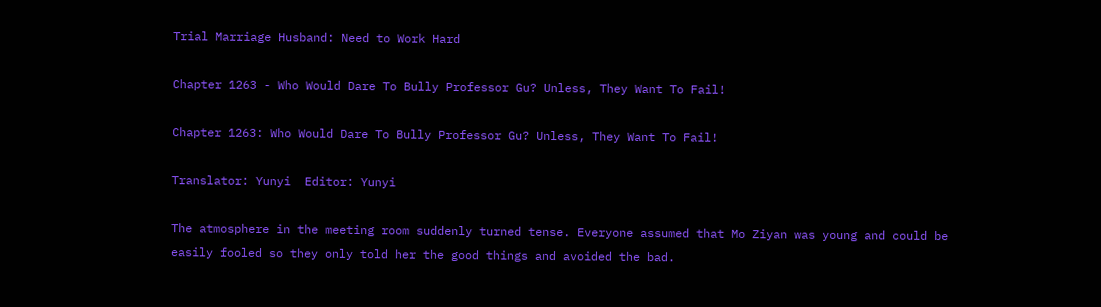Trial Marriage Husband: Need to Work Hard

Chapter 1263 - Who Would Dare To Bully Professor Gu? Unless, They Want To Fail!

Chapter 1263: Who Would Dare To Bully Professor Gu? Unless, They Want To Fail!

Translator: Yunyi  Editor: Yunyi

The atmosphere in the meeting room suddenly turned tense. Everyone assumed that Mo Ziyan was young and could be easily fooled so they only told her the good things and avoided the bad.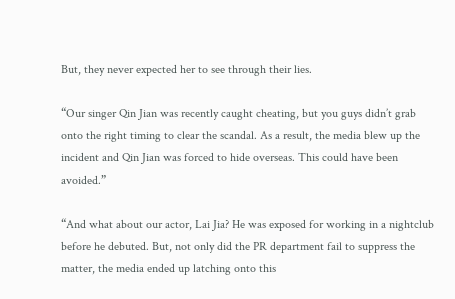But, they never expected her to see through their lies.

“Our singer Qin Jian was recently caught cheating, but you guys didn’t grab onto the right timing to clear the scandal. As a result, the media blew up the incident and Qin Jian was forced to hide overseas. This could have been avoided.”

“And what about our actor, Lai Jia? He was exposed for working in a nightclub before he debuted. But, not only did the PR department fail to suppress the matter, the media ended up latching onto this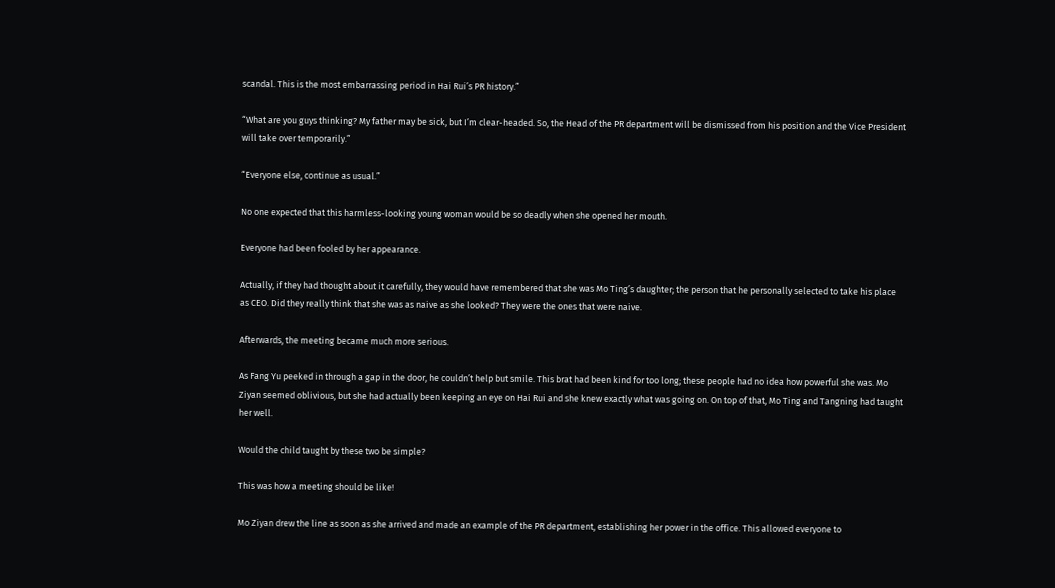scandal. This is the most embarrassing period in Hai Rui’s PR history.”

“What are you guys thinking? My father may be sick, but I’m clear-headed. So, the Head of the PR department will be dismissed from his position and the Vice President will take over temporarily.”

“Everyone else, continue as usual.”

No one expected that this harmless-looking young woman would be so deadly when she opened her mouth.

Everyone had been fooled by her appearance.

Actually, if they had thought about it carefully, they would have remembered that she was Mo Ting’s daughter; the person that he personally selected to take his place as CEO. Did they really think that she was as naive as she looked? They were the ones that were naive.

Afterwards, the meeting became much more serious.

As Fang Yu peeked in through a gap in the door, he couldn’t help but smile. This brat had been kind for too long; these people had no idea how powerful she was. Mo Ziyan seemed oblivious, but she had actually been keeping an eye on Hai Rui and she knew exactly what was going on. On top of that, Mo Ting and Tangning had taught her well.

Would the child taught by these two be simple?

This was how a meeting should be like!

Mo Ziyan drew the line as soon as she arrived and made an example of the PR department, establishing her power in the office. This allowed everyone to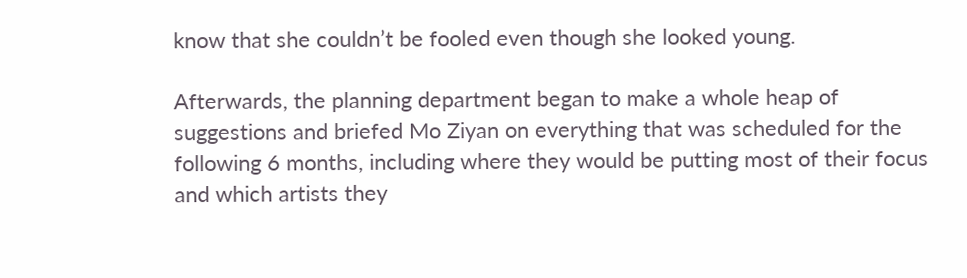know that she couldn’t be fooled even though she looked young.

Afterwards, the planning department began to make a whole heap of suggestions and briefed Mo Ziyan on everything that was scheduled for the following 6 months, including where they would be putting most of their focus and which artists they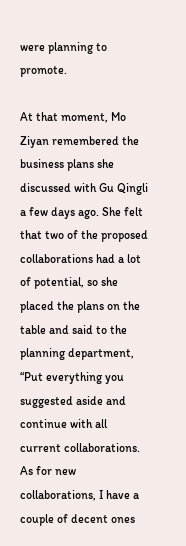were planning to promote.

At that moment, Mo Ziyan remembered the business plans she discussed with Gu Qingli a few days ago. She felt that two of the proposed collaborations had a lot of potential, so she placed the plans on the table and said to the planning department, “Put everything you suggested aside and continue with all current collaborations. As for new collaborations, I have a couple of decent ones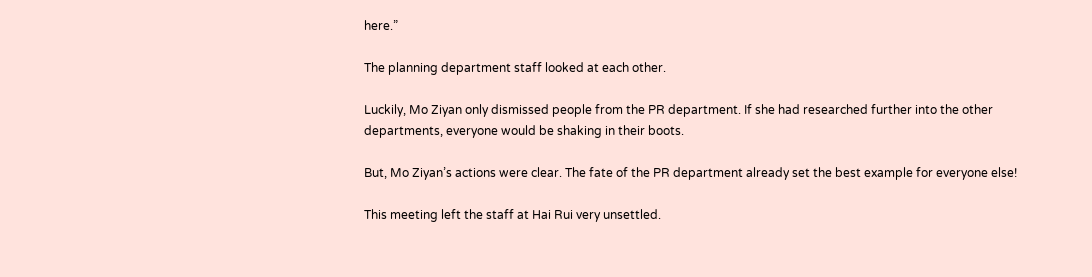here.”

The planning department staff looked at each other.

Luckily, Mo Ziyan only dismissed people from the PR department. If she had researched further into the other departments, everyone would be shaking in their boots.

But, Mo Ziyan’s actions were clear. The fate of the PR department already set the best example for everyone else!

This meeting left the staff at Hai Rui very unsettled.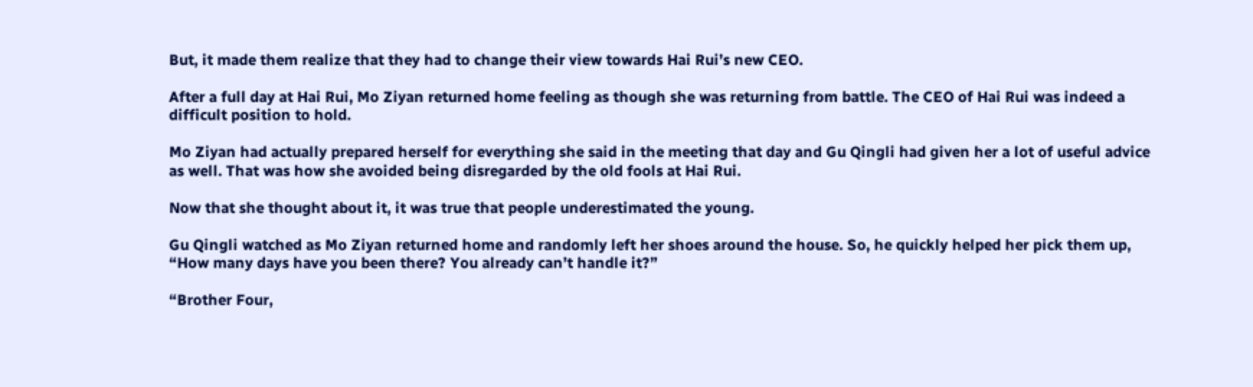But, it made them realize that they had to change their view towards Hai Rui’s new CEO.

After a full day at Hai Rui, Mo Ziyan returned home feeling as though she was returning from battle. The CEO of Hai Rui was indeed a difficult position to hold.

Mo Ziyan had actually prepared herself for everything she said in the meeting that day and Gu Qingli had given her a lot of useful advice as well. That was how she avoided being disregarded by the old fools at Hai Rui.

Now that she thought about it, it was true that people underestimated the young.

Gu Qingli watched as Mo Ziyan returned home and randomly left her shoes around the house. So, he quickly helped her pick them up, “How many days have you been there? You already can’t handle it?”

“Brother Four,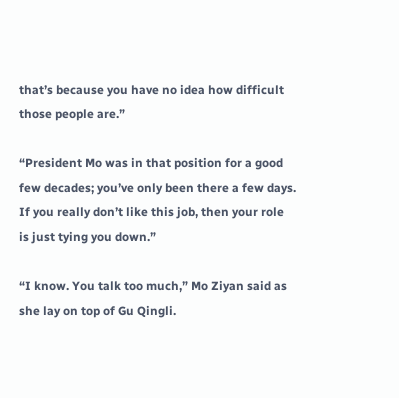that’s because you have no idea how difficult those people are.”

“President Mo was in that position for a good few decades; you’ve only been there a few days. If you really don’t like this job, then your role is just tying you down.”

“I know. You talk too much,” Mo Ziyan said as she lay on top of Gu Qingli.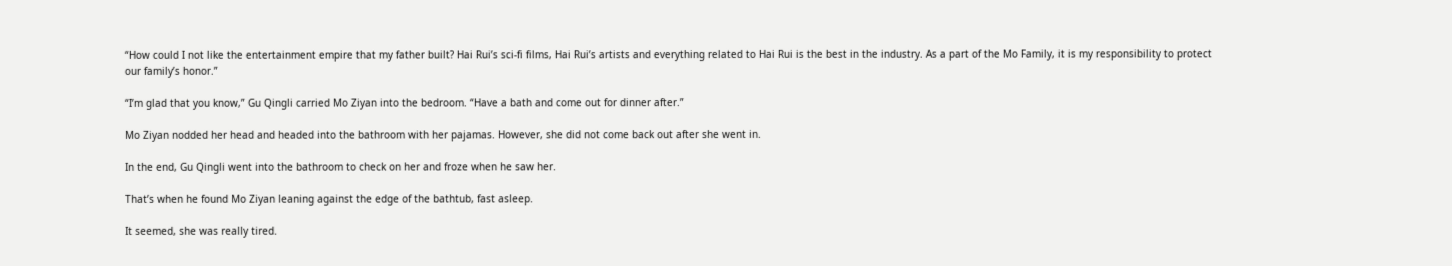“How could I not like the entertainment empire that my father built? Hai Rui’s sci-fi films, Hai Rui’s artists and everything related to Hai Rui is the best in the industry. As a part of the Mo Family, it is my responsibility to protect our family’s honor.”

“I’m glad that you know,” Gu Qingli carried Mo Ziyan into the bedroom. “Have a bath and come out for dinner after.”

Mo Ziyan nodded her head and headed into the bathroom with her pajamas. However, she did not come back out after she went in.

In the end, Gu Qingli went into the bathroom to check on her and froze when he saw her.

That’s when he found Mo Ziyan leaning against the edge of the bathtub, fast asleep.

It seemed, she was really tired.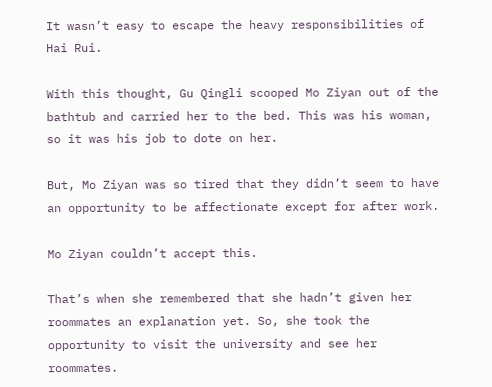It wasn’t easy to escape the heavy responsibilities of Hai Rui.

With this thought, Gu Qingli scooped Mo Ziyan out of the bathtub and carried her to the bed. This was his woman, so it was his job to dote on her.

But, Mo Ziyan was so tired that they didn’t seem to have an opportunity to be affectionate except for after work.

Mo Ziyan couldn’t accept this.

That’s when she remembered that she hadn’t given her roommates an explanation yet. So, she took the opportunity to visit the university and see her roommates.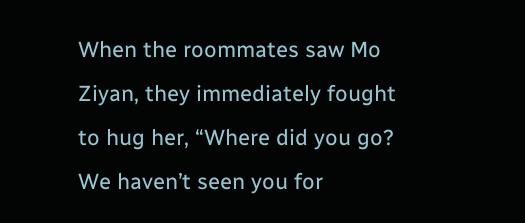When the roommates saw Mo Ziyan, they immediately fought to hug her, “Where did you go? We haven’t seen you for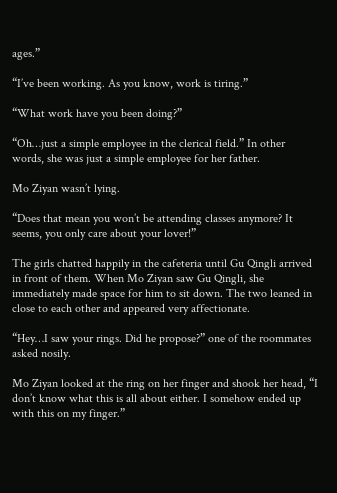ages.”

“I’ve been working. As you know, work is tiring.”

“What work have you been doing?”

“Oh…just a simple employee in the clerical field.” In other words, she was just a simple employee for her father.

Mo Ziyan wasn’t lying.

“Does that mean you won’t be attending classes anymore? It seems, you only care about your lover!”

The girls chatted happily in the cafeteria until Gu Qingli arrived in front of them. When Mo Ziyan saw Gu Qingli, she immediately made space for him to sit down. The two leaned in close to each other and appeared very affectionate.

“Hey…I saw your rings. Did he propose?” one of the roommates asked nosily.

Mo Ziyan looked at the ring on her finger and shook her head, “I don’t know what this is all about either. I somehow ended up with this on my finger.”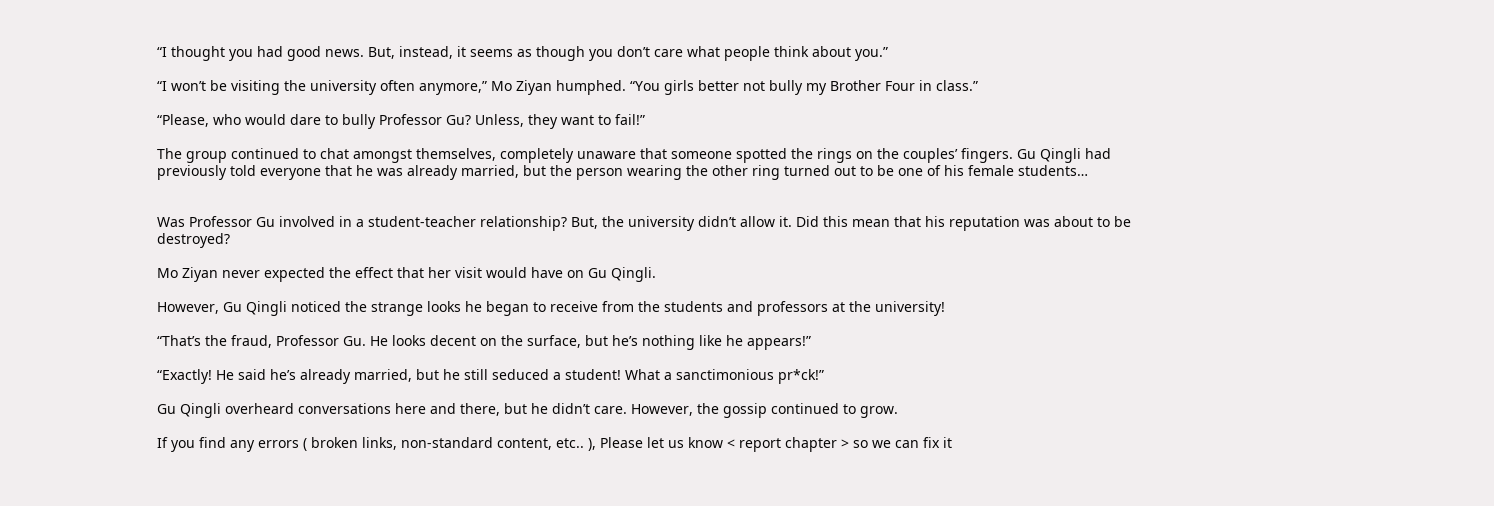“I thought you had good news. But, instead, it seems as though you don’t care what people think about you.”

“I won’t be visiting the university often anymore,” Mo Ziyan humphed. “You girls better not bully my Brother Four in class.”

“Please, who would dare to bully Professor Gu? Unless, they want to fail!”

The group continued to chat amongst themselves, completely unaware that someone spotted the rings on the couples’ fingers. Gu Qingli had previously told everyone that he was already married, but the person wearing the other ring turned out to be one of his female students…


Was Professor Gu involved in a student-teacher relationship? But, the university didn’t allow it. Did this mean that his reputation was about to be destroyed?

Mo Ziyan never expected the effect that her visit would have on Gu Qingli.

However, Gu Qingli noticed the strange looks he began to receive from the students and professors at the university!

“That’s the fraud, Professor Gu. He looks decent on the surface, but he’s nothing like he appears!”

“Exactly! He said he’s already married, but he still seduced a student! What a sanctimonious pr*ck!”

Gu Qingli overheard conversations here and there, but he didn’t care. However, the gossip continued to grow.

If you find any errors ( broken links, non-standard content, etc.. ), Please let us know < report chapter > so we can fix it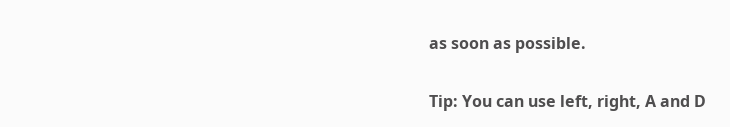as soon as possible.

Tip: You can use left, right, A and D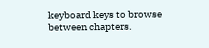keyboard keys to browse between chapters.